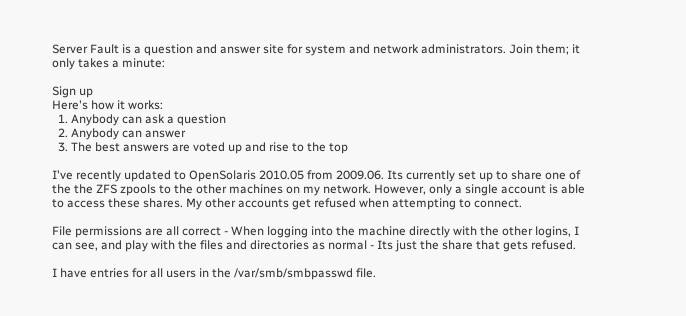Server Fault is a question and answer site for system and network administrators. Join them; it only takes a minute:

Sign up
Here's how it works:
  1. Anybody can ask a question
  2. Anybody can answer
  3. The best answers are voted up and rise to the top

I've recently updated to OpenSolaris 2010.05 from 2009.06. Its currently set up to share one of the the ZFS zpools to the other machines on my network. However, only a single account is able to access these shares. My other accounts get refused when attempting to connect.

File permissions are all correct - When logging into the machine directly with the other logins, I can see, and play with the files and directories as normal - Its just the share that gets refused.

I have entries for all users in the /var/smb/smbpasswd file.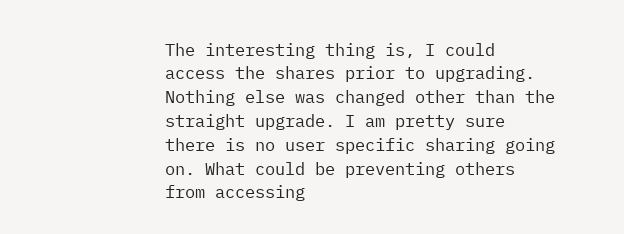The interesting thing is, I could access the shares prior to upgrading. Nothing else was changed other than the straight upgrade. I am pretty sure there is no user specific sharing going on. What could be preventing others from accessing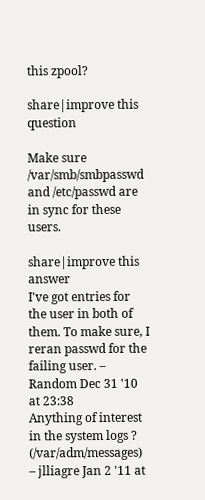this zpool?

share|improve this question

Make sure /var/smb/smbpasswd and /etc/passwd are in sync for these users.

share|improve this answer
I've got entries for the user in both of them. To make sure, I reran passwd for the failing user. – Random Dec 31 '10 at 23:38
Anything of interest in the system logs ? (/var/adm/messages) – jlliagre Jan 2 '11 at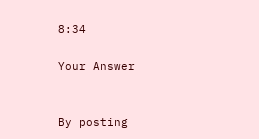8:34

Your Answer


By posting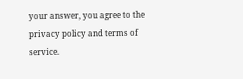your answer, you agree to the privacy policy and terms of service.